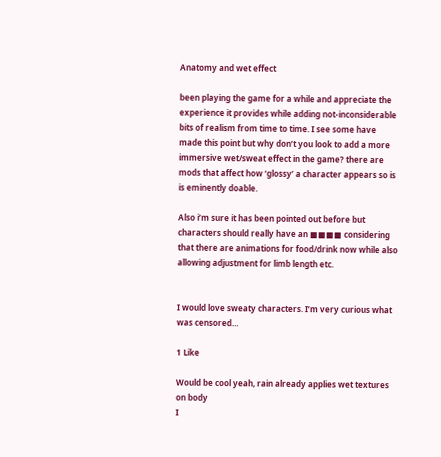Anatomy and wet effect

been playing the game for a while and appreciate the experience it provides while adding not-inconsiderable bits of realism from time to time. I see some have made this point but why don’t you look to add a more immersive wet/sweat effect in the game? there are mods that affect how ‘glossy’ a character appears so is is eminently doable.

Also i’m sure it has been pointed out before but characters should really have an ■■■■ considering that there are animations for food/drink now while also allowing adjustment for limb length etc.


I would love sweaty characters. I’m very curious what was censored…

1 Like

Would be cool yeah, rain already applies wet textures on body
I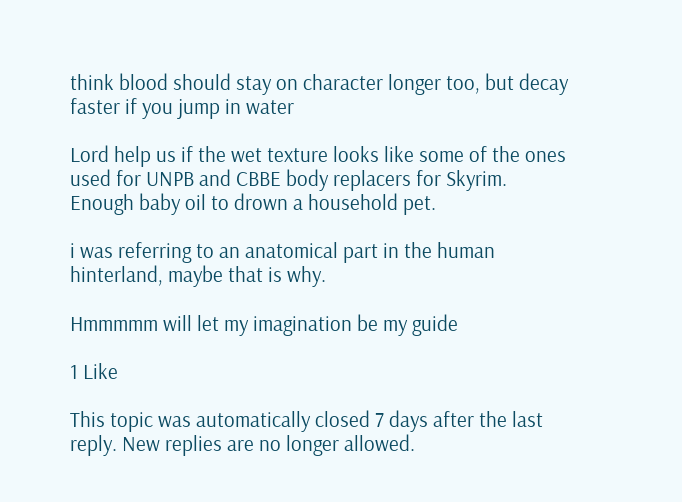think blood should stay on character longer too, but decay faster if you jump in water

Lord help us if the wet texture looks like some of the ones used for UNPB and CBBE body replacers for Skyrim. Enough baby oil to drown a household pet.

i was referring to an anatomical part in the human hinterland, maybe that is why.

Hmmmmm will let my imagination be my guide

1 Like

This topic was automatically closed 7 days after the last reply. New replies are no longer allowed.